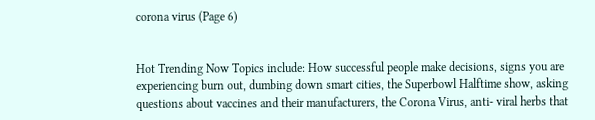corona virus (Page 6)


Hot Trending Now Topics include: How successful people make decisions, signs you are experiencing burn out, dumbing down smart cities, the Superbowl Halftime show, asking questions about vaccines and their manufacturers, the Corona Virus, anti- viral herbs that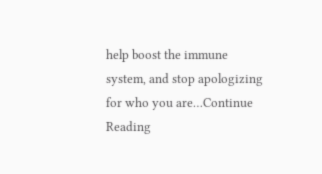help boost the immune system, and stop apologizing for who you are…Continue Reading